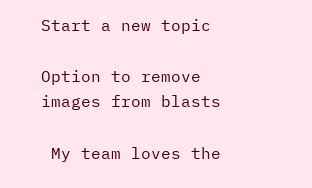Start a new topic

Option to remove images from blasts

 My team loves the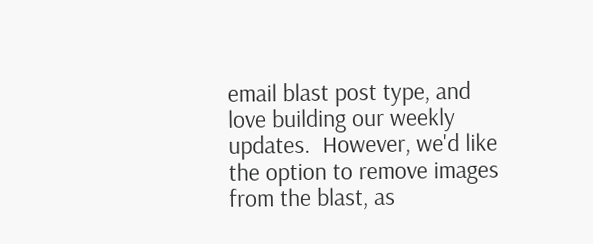email blast post type, and love building our weekly updates.  However, we'd like the option to remove images from the blast, as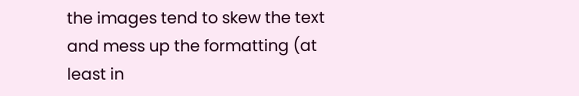the images tend to skew the text and mess up the formatting (at least in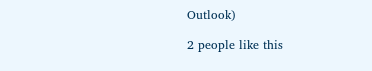Outlook)

2 people like this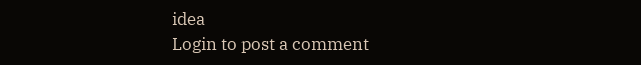idea
Login to post a comment